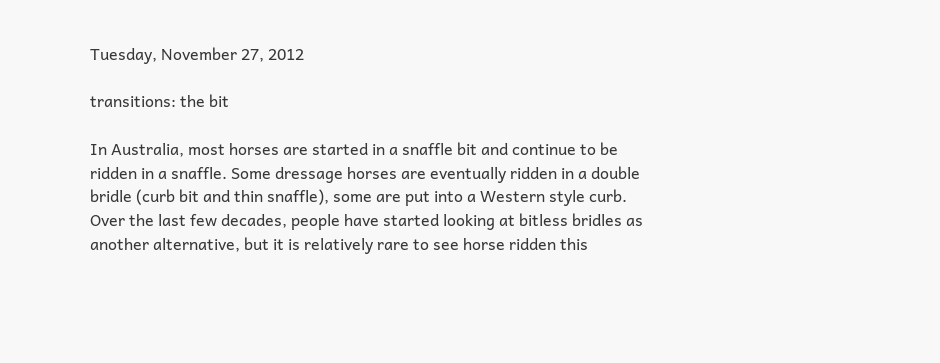Tuesday, November 27, 2012

transitions: the bit

In Australia, most horses are started in a snaffle bit and continue to be ridden in a snaffle. Some dressage horses are eventually ridden in a double bridle (curb bit and thin snaffle), some are put into a Western style curb. Over the last few decades, people have started looking at bitless bridles as another alternative, but it is relatively rare to see horse ridden this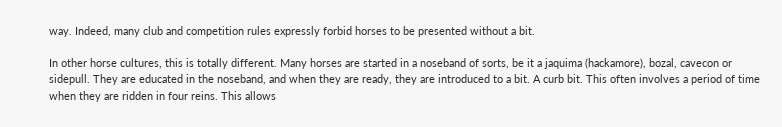way. Indeed, many club and competition rules expressly forbid horses to be presented without a bit.

In other horse cultures, this is totally different. Many horses are started in a noseband of sorts, be it a jaquima (hackamore), bozal, cavecon or sidepull. They are educated in the noseband, and when they are ready, they are introduced to a bit. A curb bit. This often involves a period of time when they are ridden in four reins. This allows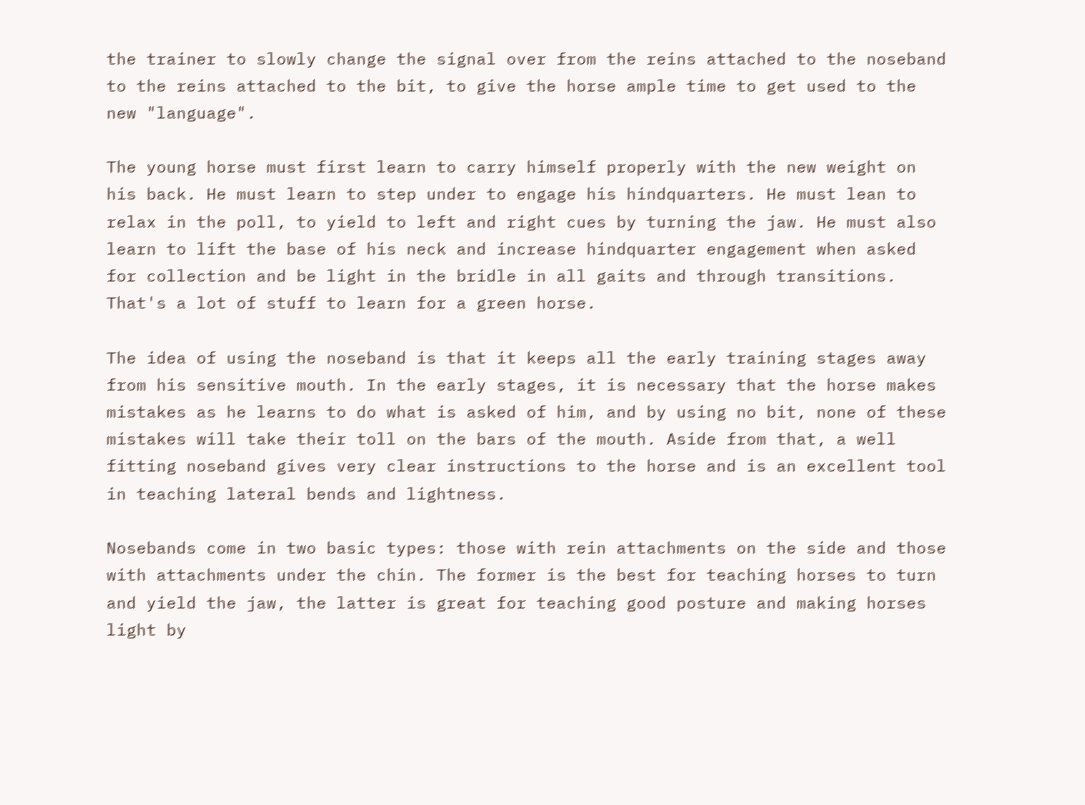the trainer to slowly change the signal over from the reins attached to the noseband to the reins attached to the bit, to give the horse ample time to get used to the new "language".

The young horse must first learn to carry himself properly with the new weight on his back. He must learn to step under to engage his hindquarters. He must lean to relax in the poll, to yield to left and right cues by turning the jaw. He must also learn to lift the base of his neck and increase hindquarter engagement when asked for collection and be light in the bridle in all gaits and through transitions. That's a lot of stuff to learn for a green horse.

The idea of using the noseband is that it keeps all the early training stages away from his sensitive mouth. In the early stages, it is necessary that the horse makes mistakes as he learns to do what is asked of him, and by using no bit, none of these mistakes will take their toll on the bars of the mouth. Aside from that, a well fitting noseband gives very clear instructions to the horse and is an excellent tool in teaching lateral bends and lightness.

Nosebands come in two basic types: those with rein attachments on the side and those with attachments under the chin. The former is the best for teaching horses to turn and yield the jaw, the latter is great for teaching good posture and making horses light by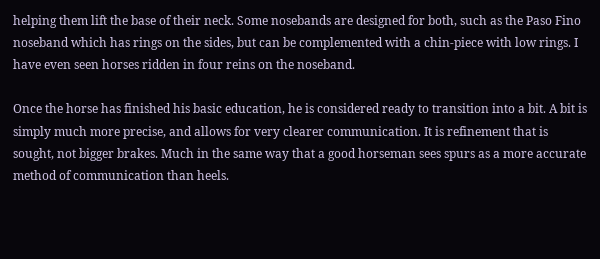helping them lift the base of their neck. Some nosebands are designed for both, such as the Paso Fino noseband which has rings on the sides, but can be complemented with a chin-piece with low rings. I have even seen horses ridden in four reins on the noseband.

Once the horse has finished his basic education, he is considered ready to transition into a bit. A bit is simply much more precise, and allows for very clearer communication. It is refinement that is sought, not bigger brakes. Much in the same way that a good horseman sees spurs as a more accurate method of communication than heels.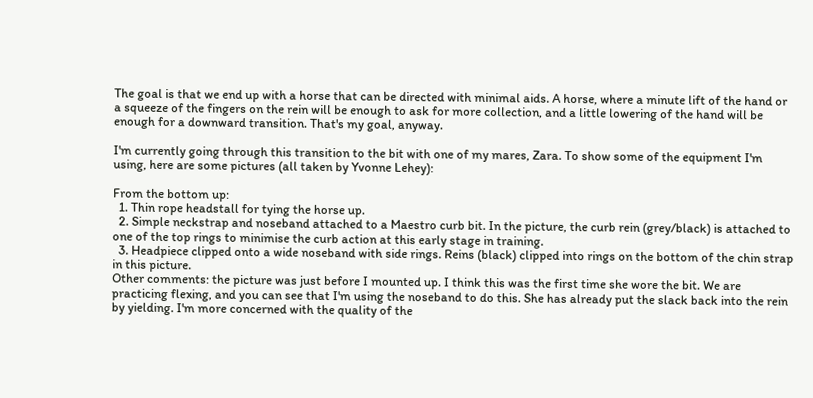The goal is that we end up with a horse that can be directed with minimal aids. A horse, where a minute lift of the hand or a squeeze of the fingers on the rein will be enough to ask for more collection, and a little lowering of the hand will be enough for a downward transition. That's my goal, anyway.

I'm currently going through this transition to the bit with one of my mares, Zara. To show some of the equipment I'm using, here are some pictures (all taken by Yvonne Lehey):

From the bottom up:
  1. Thin rope headstall for tying the horse up.
  2. Simple neckstrap and noseband attached to a Maestro curb bit. In the picture, the curb rein (grey/black) is attached to one of the top rings to minimise the curb action at this early stage in training.
  3. Headpiece clipped onto a wide noseband with side rings. Reins (black) clipped into rings on the bottom of the chin strap in this picture.
Other comments: the picture was just before I mounted up. I think this was the first time she wore the bit. We are practicing flexing, and you can see that I'm using the noseband to do this. She has already put the slack back into the rein by yielding. I'm more concerned with the quality of the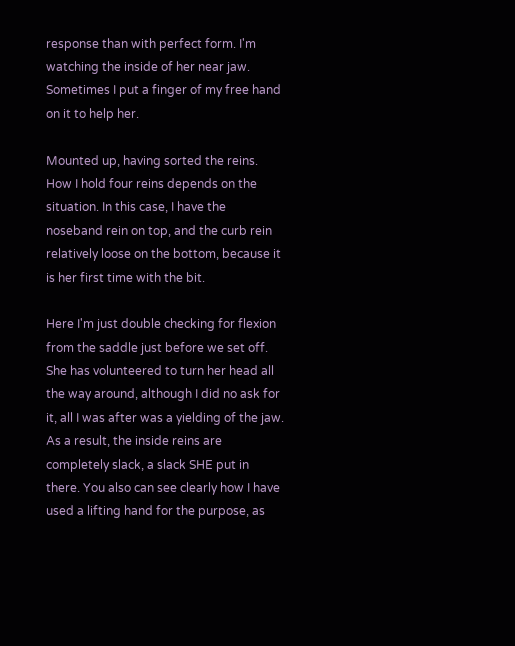response than with perfect form. I'm watching the inside of her near jaw. Sometimes I put a finger of my free hand on it to help her.

Mounted up, having sorted the reins. How I hold four reins depends on the situation. In this case, I have the noseband rein on top, and the curb rein relatively loose on the bottom, because it is her first time with the bit.

Here I'm just double checking for flexion from the saddle just before we set off. She has volunteered to turn her head all the way around, although I did no ask for it, all I was after was a yielding of the jaw. As a result, the inside reins are completely slack, a slack SHE put in there. You also can see clearly how I have used a lifting hand for the purpose, as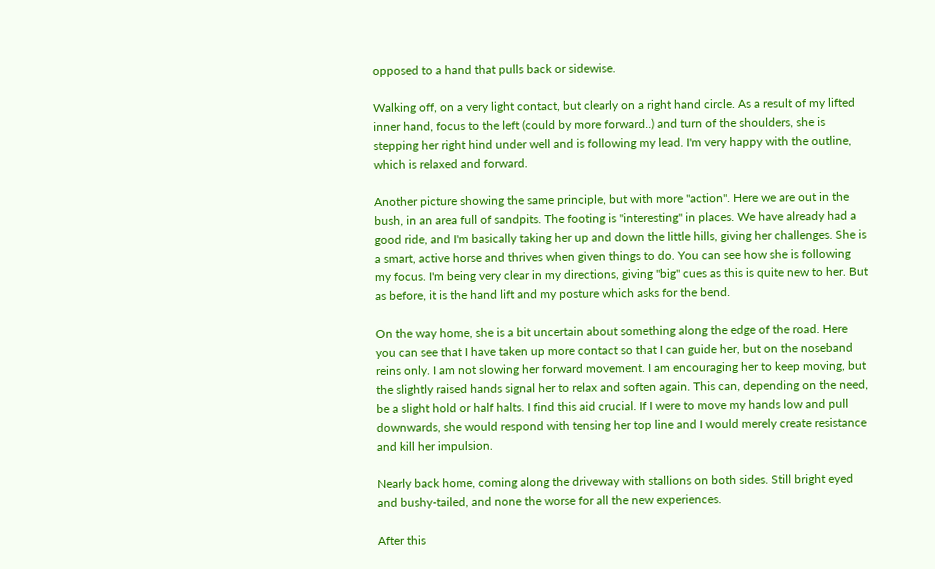opposed to a hand that pulls back or sidewise.

Walking off, on a very light contact, but clearly on a right hand circle. As a result of my lifted inner hand, focus to the left (could by more forward..) and turn of the shoulders, she is stepping her right hind under well and is following my lead. I'm very happy with the outline, which is relaxed and forward.

Another picture showing the same principle, but with more "action". Here we are out in the bush, in an area full of sandpits. The footing is "interesting" in places. We have already had a good ride, and I'm basically taking her up and down the little hills, giving her challenges. She is a smart, active horse and thrives when given things to do. You can see how she is following my focus. I'm being very clear in my directions, giving "big" cues as this is quite new to her. But as before, it is the hand lift and my posture which asks for the bend.

On the way home, she is a bit uncertain about something along the edge of the road. Here you can see that I have taken up more contact so that I can guide her, but on the noseband reins only. I am not slowing her forward movement. I am encouraging her to keep moving, but the slightly raised hands signal her to relax and soften again. This can, depending on the need, be a slight hold or half halts. I find this aid crucial. If I were to move my hands low and pull downwards, she would respond with tensing her top line and I would merely create resistance and kill her impulsion.

Nearly back home, coming along the driveway with stallions on both sides. Still bright eyed and bushy-tailed, and none the worse for all the new experiences.

After this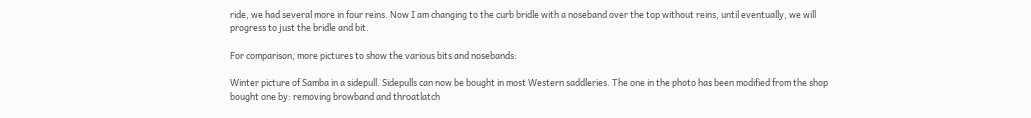ride, we had several more in four reins. Now I am changing to the curb bridle with a noseband over the top without reins, until eventually, we will progress to just the bridle and bit.

For comparison, more pictures to show the various bits and nosebands:

Winter picture of Samba in a sidepull. Sidepulls can now be bought in most Western saddleries. The one in the photo has been modified from the shop bought one by: removing browband and throatlatch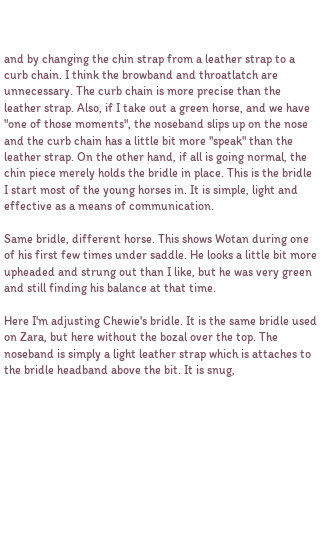and by changing the chin strap from a leather strap to a curb chain. I think the browband and throatlatch are unnecessary. The curb chain is more precise than the leather strap. Also, if I take out a green horse, and we have "one of those moments", the noseband slips up on the nose and the curb chain has a little bit more "speak" than the leather strap. On the other hand, if all is going normal, the chin piece merely holds the bridle in place. This is the bridle I start most of the young horses in. It is simple, light and effective as a means of communication.

Same bridle, different horse. This shows Wotan during one of his first few times under saddle. He looks a little bit more upheaded and strung out than I like, but he was very green and still finding his balance at that time.

Here I'm adjusting Chewie's bridle. It is the same bridle used on Zara, but here without the bozal over the top. The noseband is simply a light leather strap which is attaches to the bridle headband above the bit. It is snug,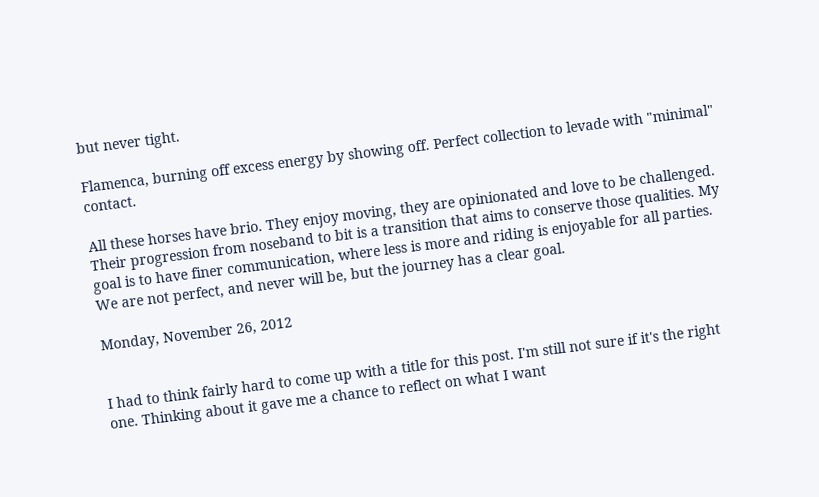but never tight.

Flamenca, burning off excess energy by showing off. Perfect collection to levade with "minimal" contact.

All these horses have brio. They enjoy moving, they are opinionated and love to be challenged. Their progression from noseband to bit is a transition that aims to conserve those qualities. My goal is to have finer communication, where less is more and riding is enjoyable for all parties. We are not perfect, and never will be, but the journey has a clear goal.

Monday, November 26, 2012


I had to think fairly hard to come up with a title for this post. I'm still not sure if it's the right one. Thinking about it gave me a chance to reflect on what I want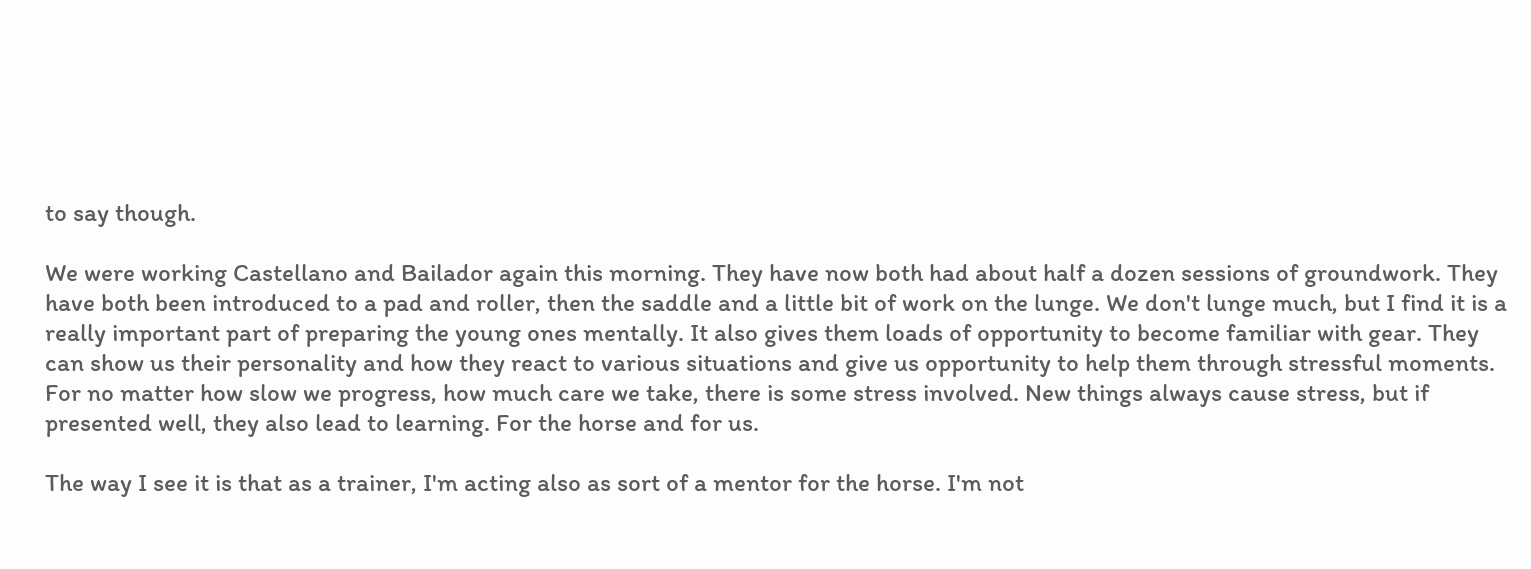to say though.

We were working Castellano and Bailador again this morning. They have now both had about half a dozen sessions of groundwork. They have both been introduced to a pad and roller, then the saddle and a little bit of work on the lunge. We don't lunge much, but I find it is a really important part of preparing the young ones mentally. It also gives them loads of opportunity to become familiar with gear. They can show us their personality and how they react to various situations and give us opportunity to help them through stressful moments. For no matter how slow we progress, how much care we take, there is some stress involved. New things always cause stress, but if presented well, they also lead to learning. For the horse and for us.

The way I see it is that as a trainer, I'm acting also as sort of a mentor for the horse. I'm not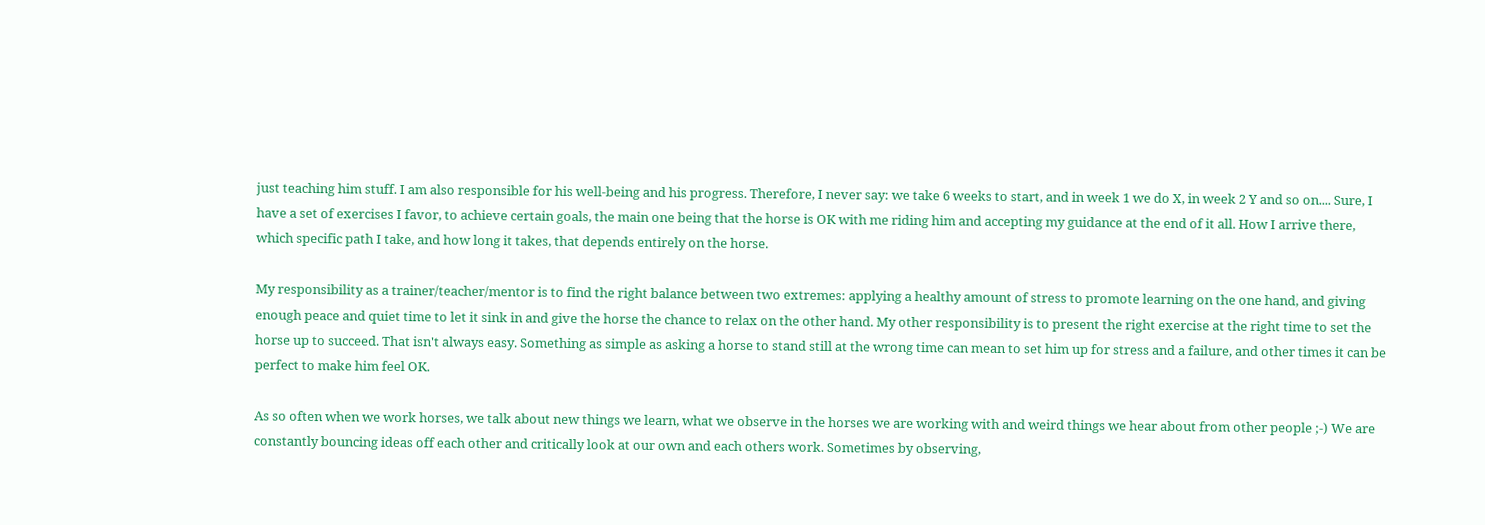just teaching him stuff. I am also responsible for his well-being and his progress. Therefore, I never say: we take 6 weeks to start, and in week 1 we do X, in week 2 Y and so on.... Sure, I have a set of exercises I favor, to achieve certain goals, the main one being that the horse is OK with me riding him and accepting my guidance at the end of it all. How I arrive there, which specific path I take, and how long it takes, that depends entirely on the horse.

My responsibility as a trainer/teacher/mentor is to find the right balance between two extremes: applying a healthy amount of stress to promote learning on the one hand, and giving enough peace and quiet time to let it sink in and give the horse the chance to relax on the other hand. My other responsibility is to present the right exercise at the right time to set the horse up to succeed. That isn't always easy. Something as simple as asking a horse to stand still at the wrong time can mean to set him up for stress and a failure, and other times it can be perfect to make him feel OK.

As so often when we work horses, we talk about new things we learn, what we observe in the horses we are working with and weird things we hear about from other people ;-) We are constantly bouncing ideas off each other and critically look at our own and each others work. Sometimes by observing,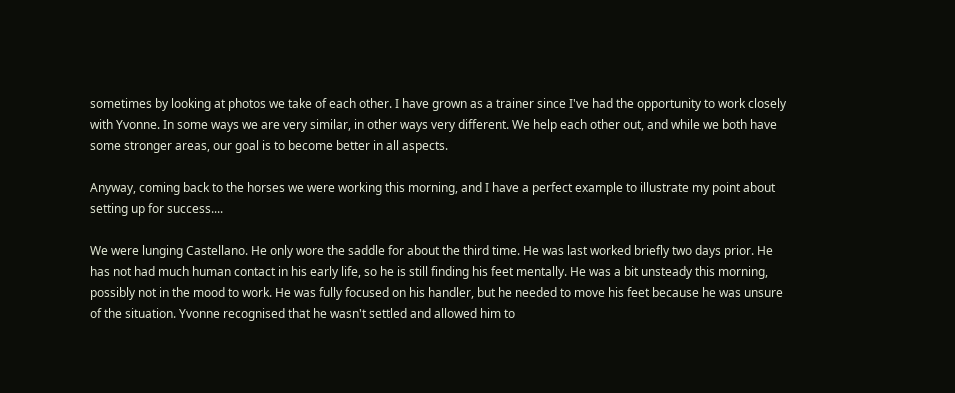sometimes by looking at photos we take of each other. I have grown as a trainer since I've had the opportunity to work closely with Yvonne. In some ways we are very similar, in other ways very different. We help each other out, and while we both have some stronger areas, our goal is to become better in all aspects.

Anyway, coming back to the horses we were working this morning, and I have a perfect example to illustrate my point about setting up for success....

We were lunging Castellano. He only wore the saddle for about the third time. He was last worked briefly two days prior. He has not had much human contact in his early life, so he is still finding his feet mentally. He was a bit unsteady this morning, possibly not in the mood to work. He was fully focused on his handler, but he needed to move his feet because he was unsure of the situation. Yvonne recognised that he wasn't settled and allowed him to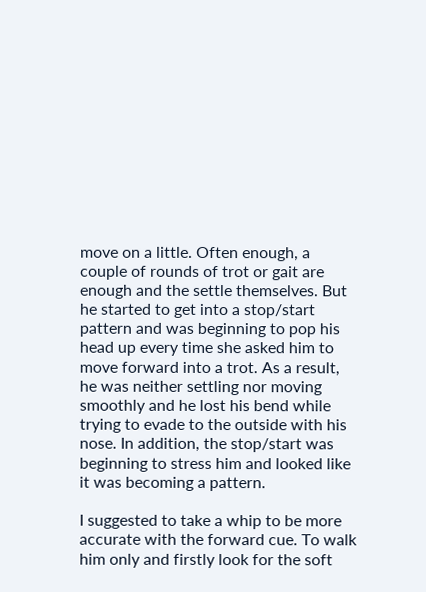move on a little. Often enough, a couple of rounds of trot or gait are enough and the settle themselves. But he started to get into a stop/start pattern and was beginning to pop his head up every time she asked him to move forward into a trot. As a result, he was neither settling nor moving smoothly and he lost his bend while trying to evade to the outside with his nose. In addition, the stop/start was beginning to stress him and looked like it was becoming a pattern.

I suggested to take a whip to be more accurate with the forward cue. To walk him only and firstly look for the soft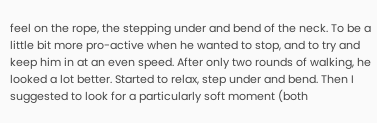feel on the rope, the stepping under and bend of the neck. To be a little bit more pro-active when he wanted to stop, and to try and keep him in at an even speed. After only two rounds of walking, he looked a lot better. Started to relax, step under and bend. Then I suggested to look for a particularly soft moment (both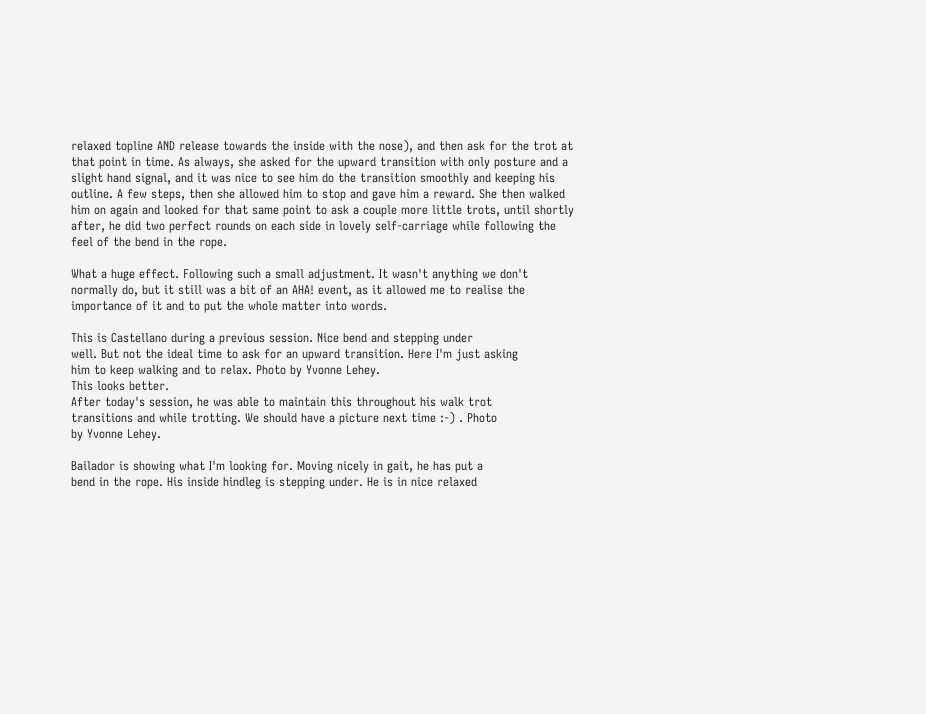relaxed topline AND release towards the inside with the nose), and then ask for the trot at that point in time. As always, she asked for the upward transition with only posture and a slight hand signal, and it was nice to see him do the transition smoothly and keeping his outline. A few steps, then she allowed him to stop and gave him a reward. She then walked him on again and looked for that same point to ask a couple more little trots, until shortly after, he did two perfect rounds on each side in lovely self-carriage while following the feel of the bend in the rope.

What a huge effect. Following such a small adjustment. It wasn't anything we don't normally do, but it still was a bit of an AHA! event, as it allowed me to realise the importance of it and to put the whole matter into words.

This is Castellano during a previous session. Nice bend and stepping under
well. But not the ideal time to ask for an upward transition. Here I'm just asking
him to keep walking and to relax. Photo by Yvonne Lehey.
This looks better.
After today's session, he was able to maintain this throughout his walk trot
transitions and while trotting. We should have a picture next time :-) . Photo
by Yvonne Lehey.

Bailador is showing what I'm looking for. Moving nicely in gait, he has put a
bend in the rope. His inside hindleg is stepping under. He is in nice relaxed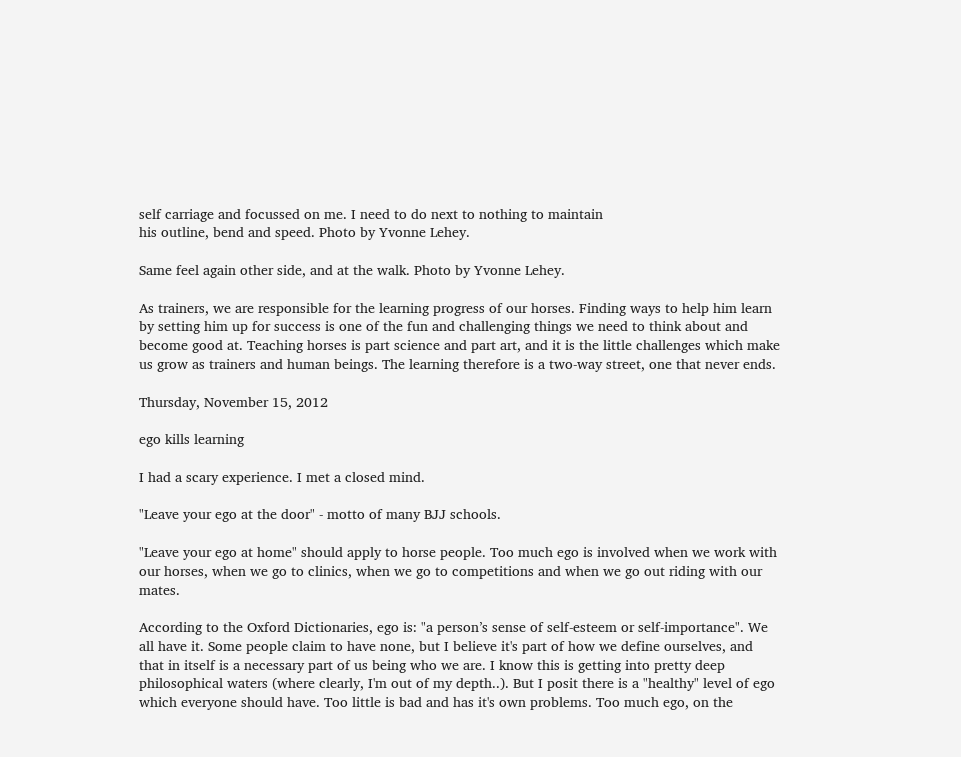self carriage and focussed on me. I need to do next to nothing to maintain
his outline, bend and speed. Photo by Yvonne Lehey.

Same feel again other side, and at the walk. Photo by Yvonne Lehey.

As trainers, we are responsible for the learning progress of our horses. Finding ways to help him learn by setting him up for success is one of the fun and challenging things we need to think about and become good at. Teaching horses is part science and part art, and it is the little challenges which make us grow as trainers and human beings. The learning therefore is a two-way street, one that never ends.

Thursday, November 15, 2012

ego kills learning

I had a scary experience. I met a closed mind.

"Leave your ego at the door" - motto of many BJJ schools.

"Leave your ego at home" should apply to horse people. Too much ego is involved when we work with our horses, when we go to clinics, when we go to competitions and when we go out riding with our mates.

According to the Oxford Dictionaries, ego is: "a person’s sense of self-esteem or self-importance". We all have it. Some people claim to have none, but I believe it's part of how we define ourselves, and that in itself is a necessary part of us being who we are. I know this is getting into pretty deep philosophical waters (where clearly, I'm out of my depth..). But I posit there is a "healthy" level of ego which everyone should have. Too little is bad and has it's own problems. Too much ego, on the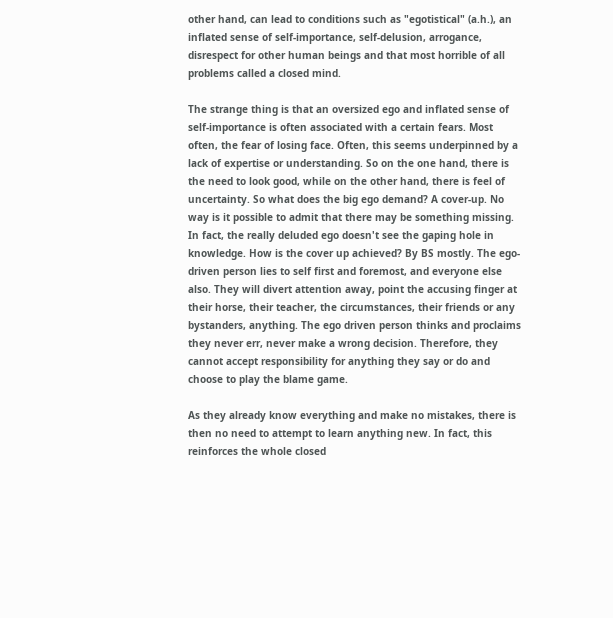other hand, can lead to conditions such as "egotistical" (a.h.), an inflated sense of self-importance, self-delusion, arrogance, disrespect for other human beings and that most horrible of all problems called a closed mind.

The strange thing is that an oversized ego and inflated sense of self-importance is often associated with a certain fears. Most often, the fear of losing face. Often, this seems underpinned by a lack of expertise or understanding. So on the one hand, there is the need to look good, while on the other hand, there is feel of uncertainty. So what does the big ego demand? A cover-up. No way is it possible to admit that there may be something missing. In fact, the really deluded ego doesn't see the gaping hole in knowledge. How is the cover up achieved? By BS mostly. The ego-driven person lies to self first and foremost, and everyone else also. They will divert attention away, point the accusing finger at their horse, their teacher, the circumstances, their friends or any bystanders, anything. The ego driven person thinks and proclaims they never err, never make a wrong decision. Therefore, they cannot accept responsibility for anything they say or do and choose to play the blame game.

As they already know everything and make no mistakes, there is then no need to attempt to learn anything new. In fact, this reinforces the whole closed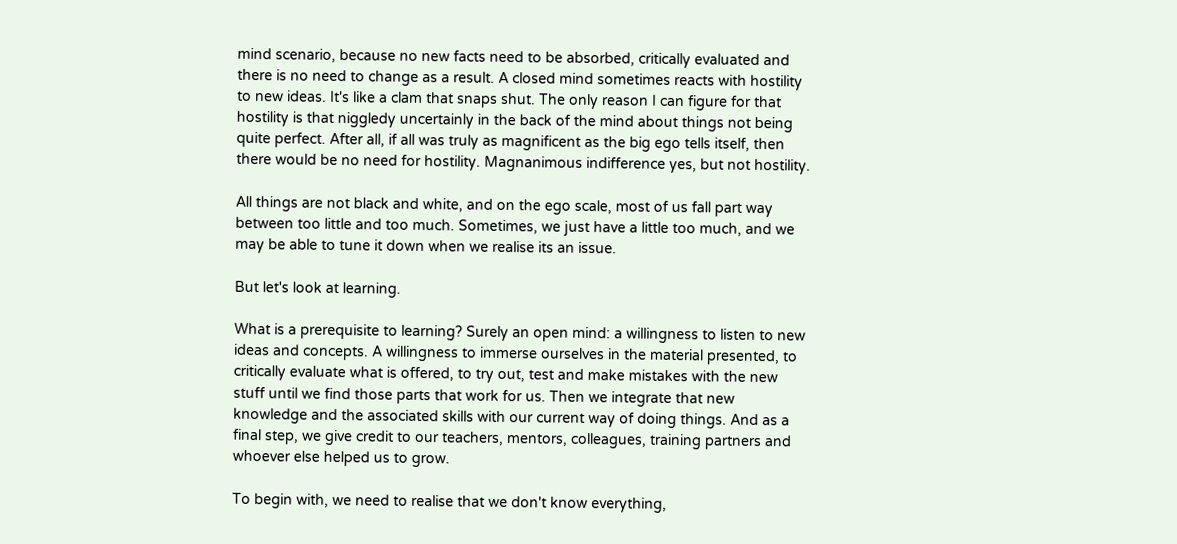mind scenario, because no new facts need to be absorbed, critically evaluated and there is no need to change as a result. A closed mind sometimes reacts with hostility to new ideas. It's like a clam that snaps shut. The only reason I can figure for that hostility is that niggledy uncertainly in the back of the mind about things not being quite perfect. After all, if all was truly as magnificent as the big ego tells itself, then there would be no need for hostility. Magnanimous indifference yes, but not hostility.

All things are not black and white, and on the ego scale, most of us fall part way between too little and too much. Sometimes, we just have a little too much, and we may be able to tune it down when we realise its an issue.

But let's look at learning.

What is a prerequisite to learning? Surely an open mind: a willingness to listen to new ideas and concepts. A willingness to immerse ourselves in the material presented, to critically evaluate what is offered, to try out, test and make mistakes with the new stuff until we find those parts that work for us. Then we integrate that new knowledge and the associated skills with our current way of doing things. And as a final step, we give credit to our teachers, mentors, colleagues, training partners and whoever else helped us to grow.

To begin with, we need to realise that we don't know everything,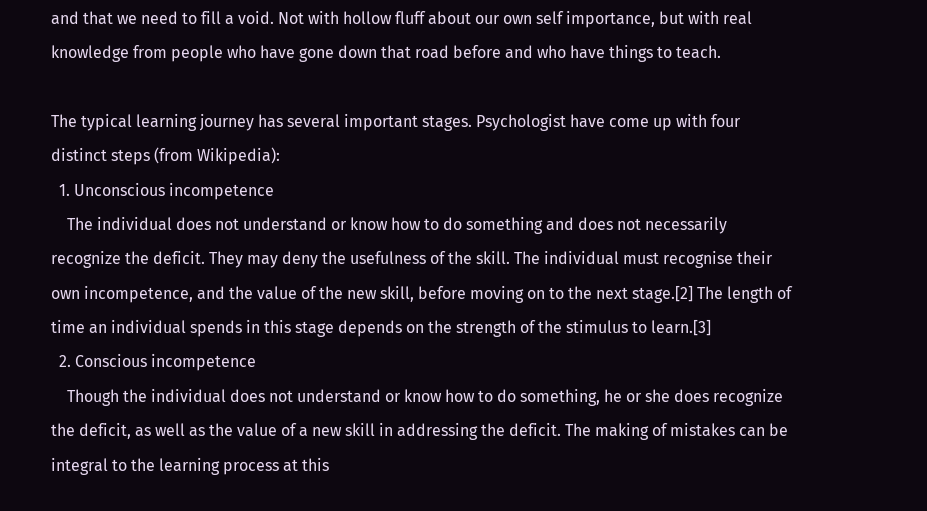and that we need to fill a void. Not with hollow fluff about our own self importance, but with real knowledge from people who have gone down that road before and who have things to teach.

The typical learning journey has several important stages. Psychologist have come up with four distinct steps (from Wikipedia):
  1. Unconscious incompetence
    The individual does not understand or know how to do something and does not necessarily recognize the deficit. They may deny the usefulness of the skill. The individual must recognise their own incompetence, and the value of the new skill, before moving on to the next stage.[2] The length of time an individual spends in this stage depends on the strength of the stimulus to learn.[3]
  2. Conscious incompetence
    Though the individual does not understand or know how to do something, he or she does recognize the deficit, as well as the value of a new skill in addressing the deficit. The making of mistakes can be integral to the learning process at this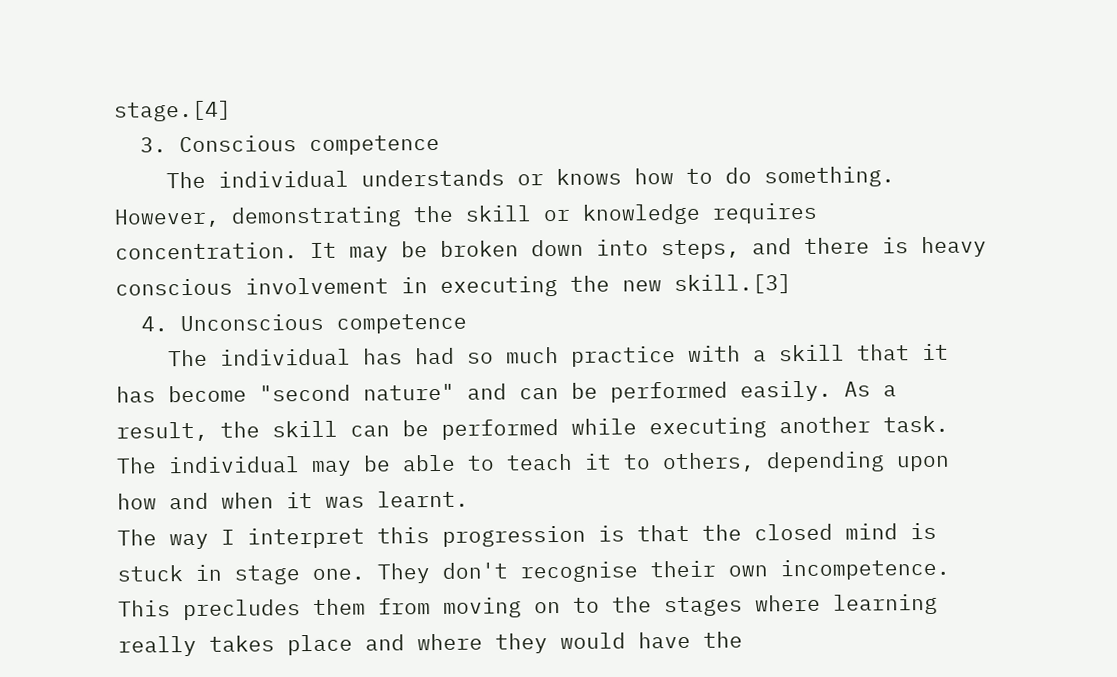stage.[4]
  3. Conscious competence
    The individual understands or knows how to do something. However, demonstrating the skill or knowledge requires concentration. It may be broken down into steps, and there is heavy conscious involvement in executing the new skill.[3]
  4. Unconscious competence
    The individual has had so much practice with a skill that it has become "second nature" and can be performed easily. As a result, the skill can be performed while executing another task. The individual may be able to teach it to others, depending upon how and when it was learnt.
The way I interpret this progression is that the closed mind is stuck in stage one. They don't recognise their own incompetence. This precludes them from moving on to the stages where learning really takes place and where they would have the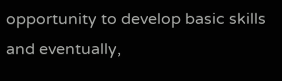opportunity to develop basic skills and eventually,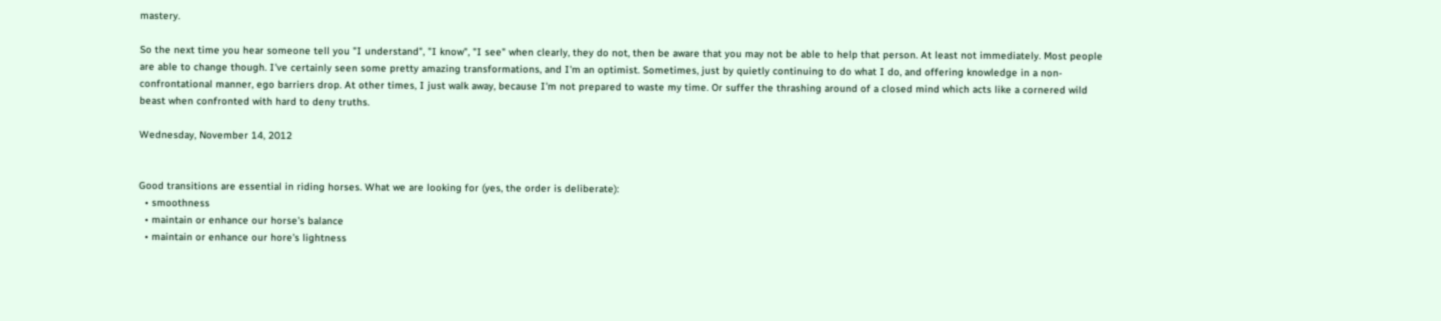mastery.

So the next time you hear someone tell you "I understand", "I know", "I see" when clearly, they do not, then be aware that you may not be able to help that person. At least not immediately. Most people are able to change though. I've certainly seen some pretty amazing transformations, and I'm an optimist. Sometimes, just by quietly continuing to do what I do, and offering knowledge in a non-confrontational manner, ego barriers drop. At other times, I just walk away, because I'm not prepared to waste my time. Or suffer the thrashing around of a closed mind which acts like a cornered wild beast when confronted with hard to deny truths.

Wednesday, November 14, 2012


Good transitions are essential in riding horses. What we are looking for (yes, the order is deliberate):
  • smoothness
  • maintain or enhance our horse's balance
  • maintain or enhance our hore's lightness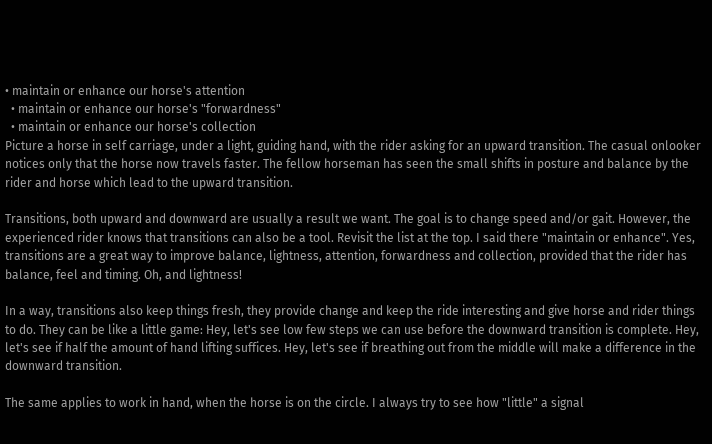• maintain or enhance our horse's attention
  • maintain or enhance our horse's "forwardness"
  • maintain or enhance our horse's collection
Picture a horse in self carriage, under a light, guiding hand, with the rider asking for an upward transition. The casual onlooker notices only that the horse now travels faster. The fellow horseman has seen the small shifts in posture and balance by the rider and horse which lead to the upward transition.

Transitions, both upward and downward are usually a result we want. The goal is to change speed and/or gait. However, the experienced rider knows that transitions can also be a tool. Revisit the list at the top. I said there "maintain or enhance". Yes, transitions are a great way to improve balance, lightness, attention, forwardness and collection, provided that the rider has balance, feel and timing. Oh, and lightness!

In a way, transitions also keep things fresh, they provide change and keep the ride interesting and give horse and rider things to do. They can be like a little game: Hey, let's see low few steps we can use before the downward transition is complete. Hey, let's see if half the amount of hand lifting suffices. Hey, let's see if breathing out from the middle will make a difference in the downward transition.

The same applies to work in hand, when the horse is on the circle. I always try to see how "little" a signal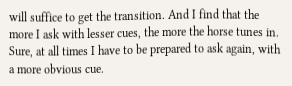will suffice to get the transition. And I find that the more I ask with lesser cues, the more the horse tunes in. Sure, at all times I have to be prepared to ask again, with a more obvious cue.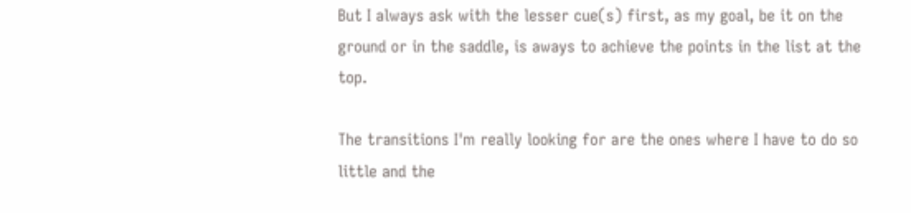But I always ask with the lesser cue(s) first, as my goal, be it on the ground or in the saddle, is aways to achieve the points in the list at the top.

The transitions I'm really looking for are the ones where I have to do so little and the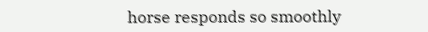horse responds so smoothly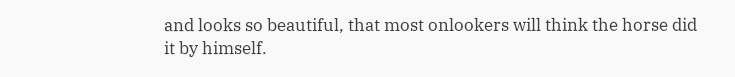and looks so beautiful, that most onlookers will think the horse did it by himself.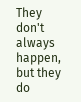They don't always happen, but they do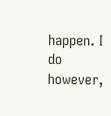happen. I do however,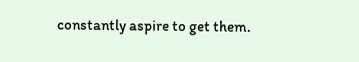constantly aspire to get them.